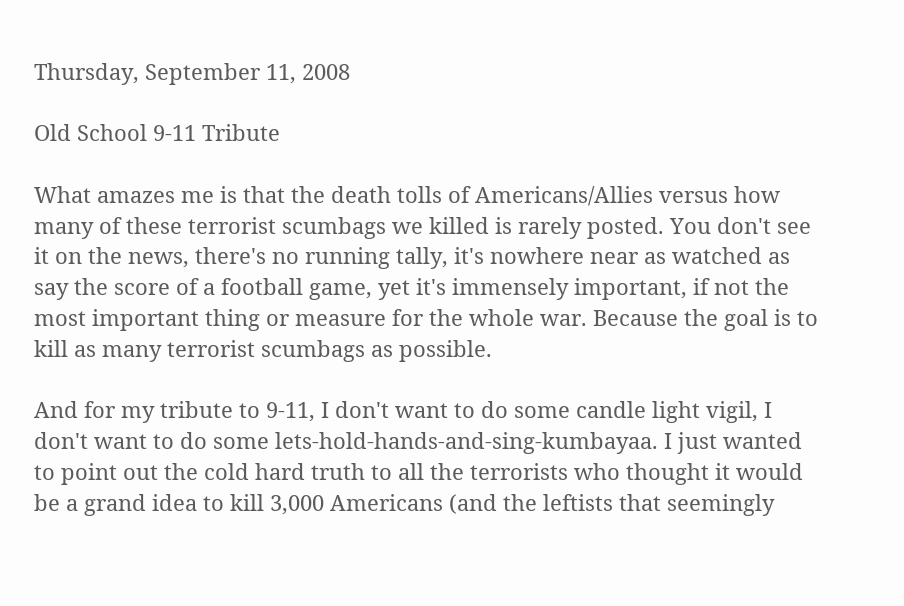Thursday, September 11, 2008

Old School 9-11 Tribute

What amazes me is that the death tolls of Americans/Allies versus how many of these terrorist scumbags we killed is rarely posted. You don't see it on the news, there's no running tally, it's nowhere near as watched as say the score of a football game, yet it's immensely important, if not the most important thing or measure for the whole war. Because the goal is to kill as many terrorist scumbags as possible.

And for my tribute to 9-11, I don't want to do some candle light vigil, I don't want to do some lets-hold-hands-and-sing-kumbayaa. I just wanted to point out the cold hard truth to all the terrorists who thought it would be a grand idea to kill 3,000 Americans (and the leftists that seemingly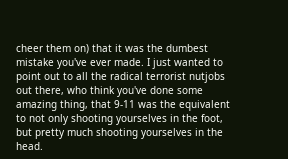cheer them on) that it was the dumbest mistake you've ever made. I just wanted to point out to all the radical terrorist nutjobs out there, who think you've done some amazing thing, that 9-11 was the equivalent to not only shooting yourselves in the foot, but pretty much shooting yourselves in the head.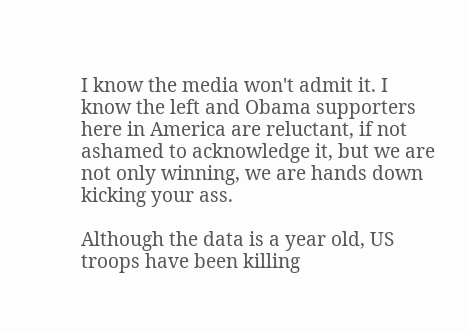I know the media won't admit it. I know the left and Obama supporters here in America are reluctant, if not ashamed to acknowledge it, but we are not only winning, we are hands down kicking your ass.

Although the data is a year old, US troops have been killing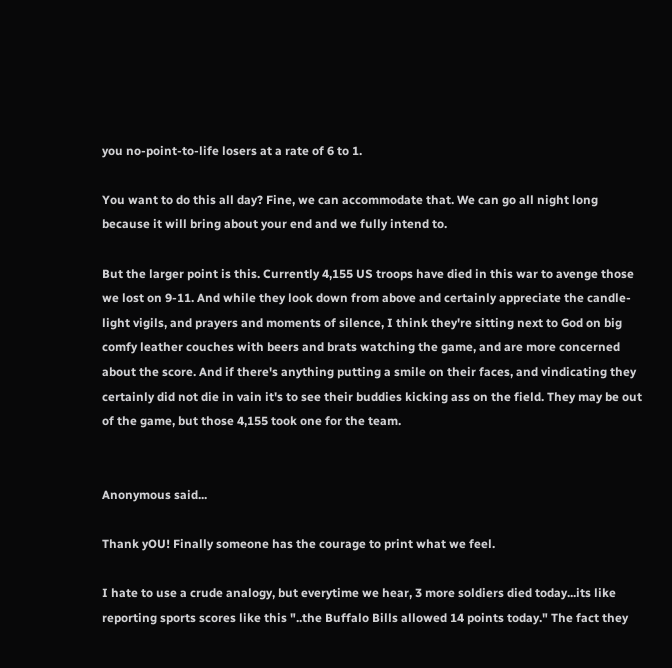you no-point-to-life losers at a rate of 6 to 1.

You want to do this all day? Fine, we can accommodate that. We can go all night long because it will bring about your end and we fully intend to.

But the larger point is this. Currently 4,155 US troops have died in this war to avenge those we lost on 9-11. And while they look down from above and certainly appreciate the candle-light vigils, and prayers and moments of silence, I think they're sitting next to God on big comfy leather couches with beers and brats watching the game, and are more concerned about the score. And if there's anything putting a smile on their faces, and vindicating they certainly did not die in vain it's to see their buddies kicking ass on the field. They may be out of the game, but those 4,155 took one for the team.


Anonymous said...

Thank yOU! Finally someone has the courage to print what we feel.

I hate to use a crude analogy, but everytime we hear, 3 more soldiers died today...its like reporting sports scores like this "..the Buffalo Bills allowed 14 points today." The fact they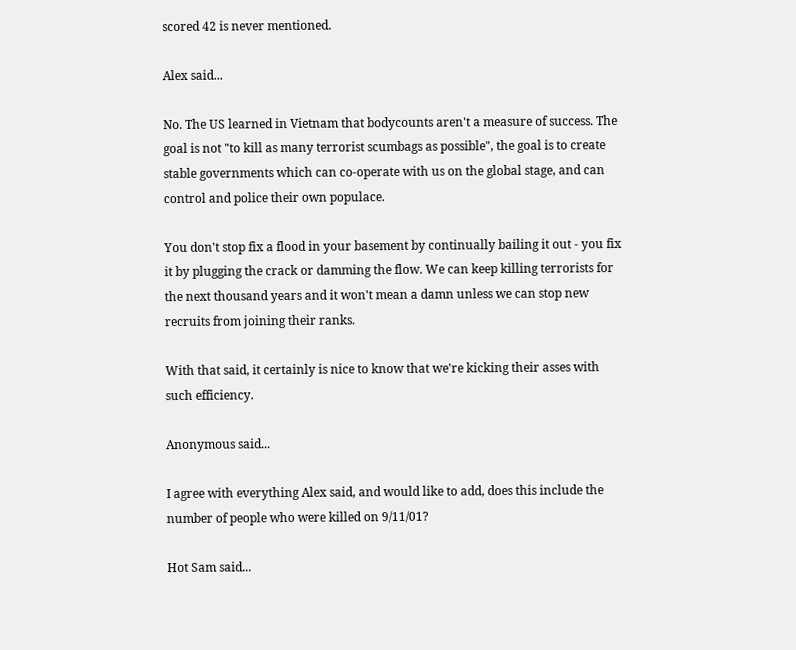scored 42 is never mentioned.

Alex said...

No. The US learned in Vietnam that bodycounts aren't a measure of success. The goal is not "to kill as many terrorist scumbags as possible", the goal is to create stable governments which can co-operate with us on the global stage, and can control and police their own populace.

You don't stop fix a flood in your basement by continually bailing it out - you fix it by plugging the crack or damming the flow. We can keep killing terrorists for the next thousand years and it won't mean a damn unless we can stop new recruits from joining their ranks.

With that said, it certainly is nice to know that we're kicking their asses with such efficiency.

Anonymous said...

I agree with everything Alex said, and would like to add, does this include the number of people who were killed on 9/11/01?

Hot Sam said...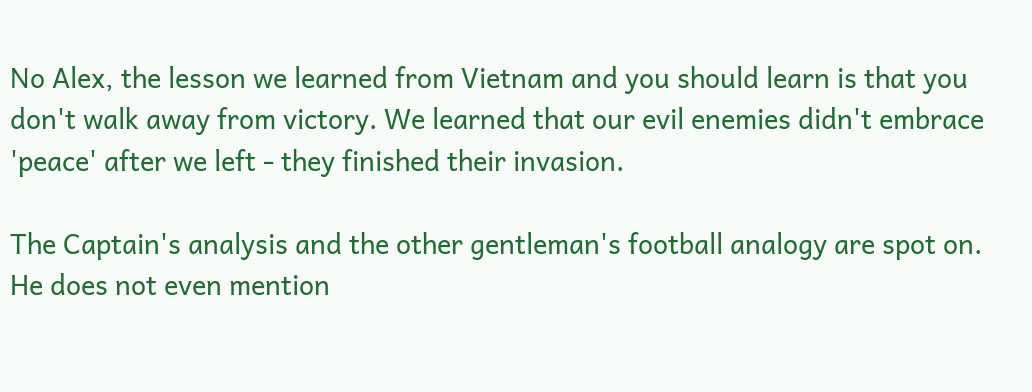No Alex, the lesson we learned from Vietnam and you should learn is that you don't walk away from victory. We learned that our evil enemies didn't embrace 'peace' after we left - they finished their invasion.

The Captain's analysis and the other gentleman's football analogy are spot on. He does not even mention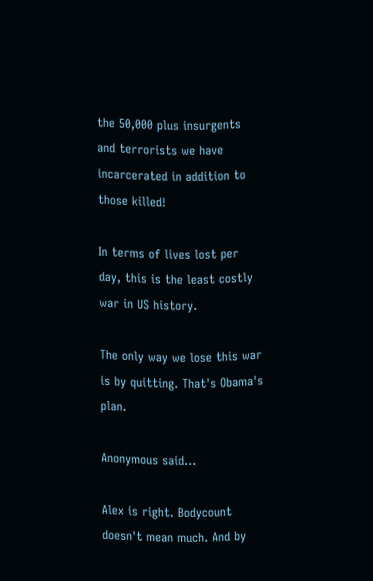the 50,000 plus insurgents and terrorists we have incarcerated in addition to those killed!

In terms of lives lost per day, this is the least costly war in US history.

The only way we lose this war is by quitting. That's Obama's plan.

Anonymous said...

Alex is right. Bodycount doesn't mean much. And by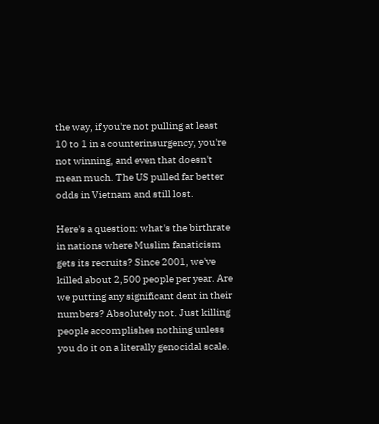the way, if you're not pulling at least 10 to 1 in a counterinsurgency, you're not winning, and even that doesn't mean much. The US pulled far better odds in Vietnam and still lost.

Here's a question: what's the birthrate in nations where Muslim fanaticism gets its recruits? Since 2001, we've killed about 2,500 people per year. Are we putting any significant dent in their numbers? Absolutely not. Just killing people accomplishes nothing unless you do it on a literally genocidal scale.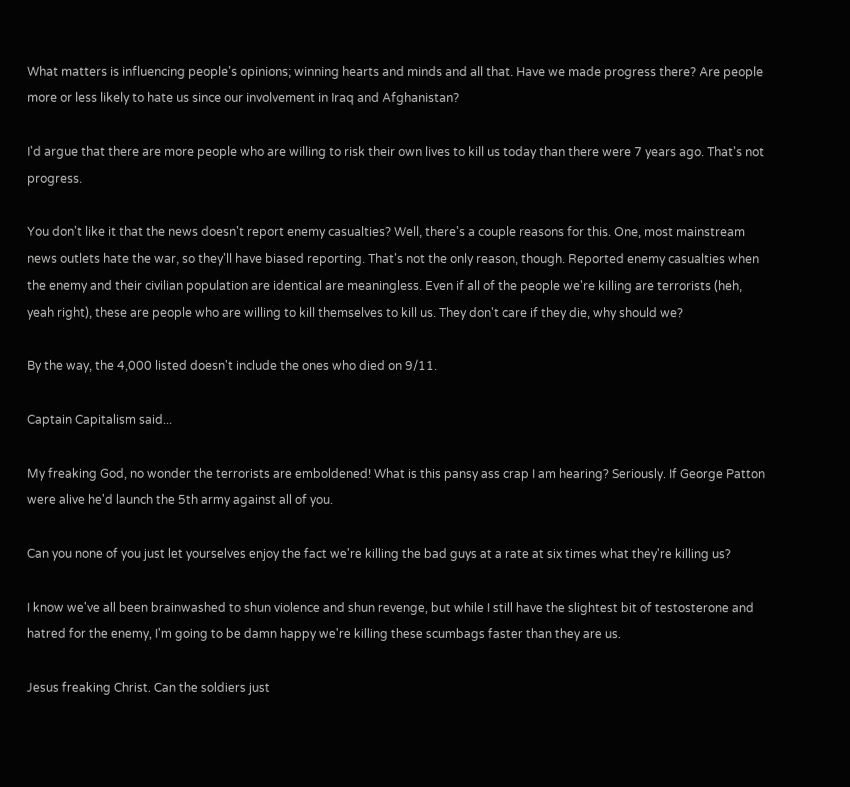What matters is influencing people's opinions; winning hearts and minds and all that. Have we made progress there? Are people more or less likely to hate us since our involvement in Iraq and Afghanistan?

I'd argue that there are more people who are willing to risk their own lives to kill us today than there were 7 years ago. That's not progress.

You don't like it that the news doesn't report enemy casualties? Well, there's a couple reasons for this. One, most mainstream news outlets hate the war, so they'll have biased reporting. That's not the only reason, though. Reported enemy casualties when the enemy and their civilian population are identical are meaningless. Even if all of the people we're killing are terrorists (heh, yeah right), these are people who are willing to kill themselves to kill us. They don't care if they die, why should we?

By the way, the 4,000 listed doesn't include the ones who died on 9/11.

Captain Capitalism said...

My freaking God, no wonder the terrorists are emboldened! What is this pansy ass crap I am hearing? Seriously. If George Patton were alive he'd launch the 5th army against all of you.

Can you none of you just let yourselves enjoy the fact we're killing the bad guys at a rate at six times what they're killing us?

I know we've all been brainwashed to shun violence and shun revenge, but while I still have the slightest bit of testosterone and hatred for the enemy, I'm going to be damn happy we're killing these scumbags faster than they are us.

Jesus freaking Christ. Can the soldiers just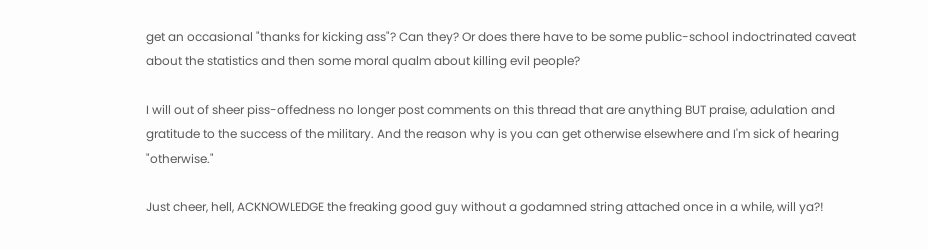get an occasional "thanks for kicking ass"? Can they? Or does there have to be some public-school indoctrinated caveat about the statistics and then some moral qualm about killing evil people?

I will out of sheer piss-offedness no longer post comments on this thread that are anything BUT praise, adulation and gratitude to the success of the military. And the reason why is you can get otherwise elsewhere and I'm sick of hearing "otherwise."

Just cheer, hell, ACKNOWLEDGE the freaking good guy without a godamned string attached once in a while, will ya?!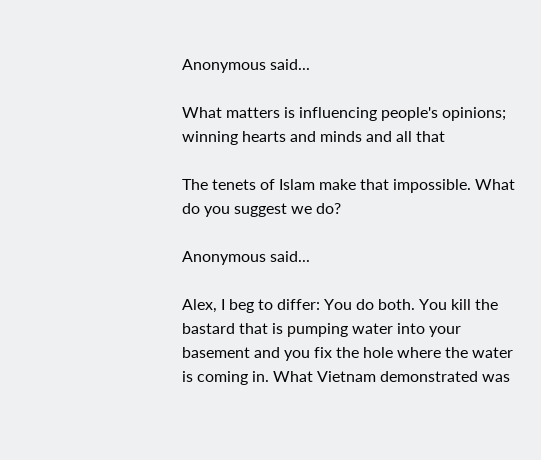Anonymous said...

What matters is influencing people's opinions; winning hearts and minds and all that

The tenets of Islam make that impossible. What do you suggest we do?

Anonymous said...

Alex, I beg to differ: You do both. You kill the bastard that is pumping water into your basement and you fix the hole where the water is coming in. What Vietnam demonstrated was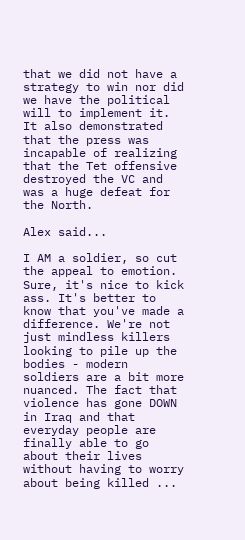that we did not have a strategy to win nor did we have the political will to implement it. It also demonstrated that the press was incapable of realizing that the Tet offensive destroyed the VC and was a huge defeat for the North.

Alex said...

I AM a soldier, so cut the appeal to emotion. Sure, it's nice to kick ass. It's better to know that you've made a difference. We're not just mindless killers looking to pile up the bodies - modern soldiers are a bit more nuanced. The fact that violence has gone DOWN in Iraq and that everyday people are finally able to go about their lives without having to worry about being killed ...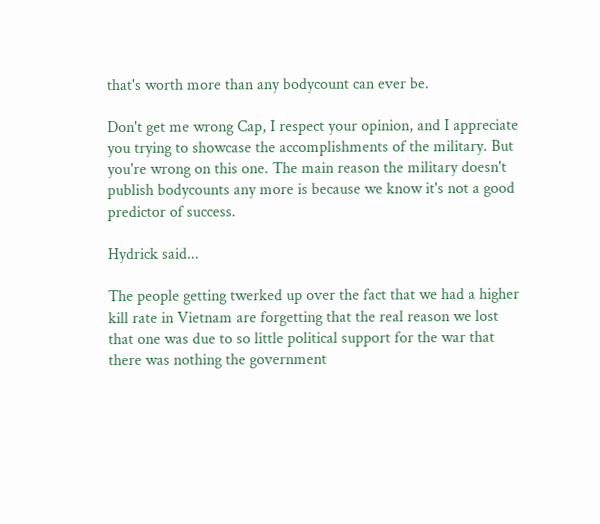that's worth more than any bodycount can ever be.

Don't get me wrong Cap, I respect your opinion, and I appreciate you trying to showcase the accomplishments of the military. But you're wrong on this one. The main reason the military doesn't publish bodycounts any more is because we know it's not a good predictor of success.

Hydrick said...

The people getting twerked up over the fact that we had a higher kill rate in Vietnam are forgetting that the real reason we lost that one was due to so little political support for the war that there was nothing the government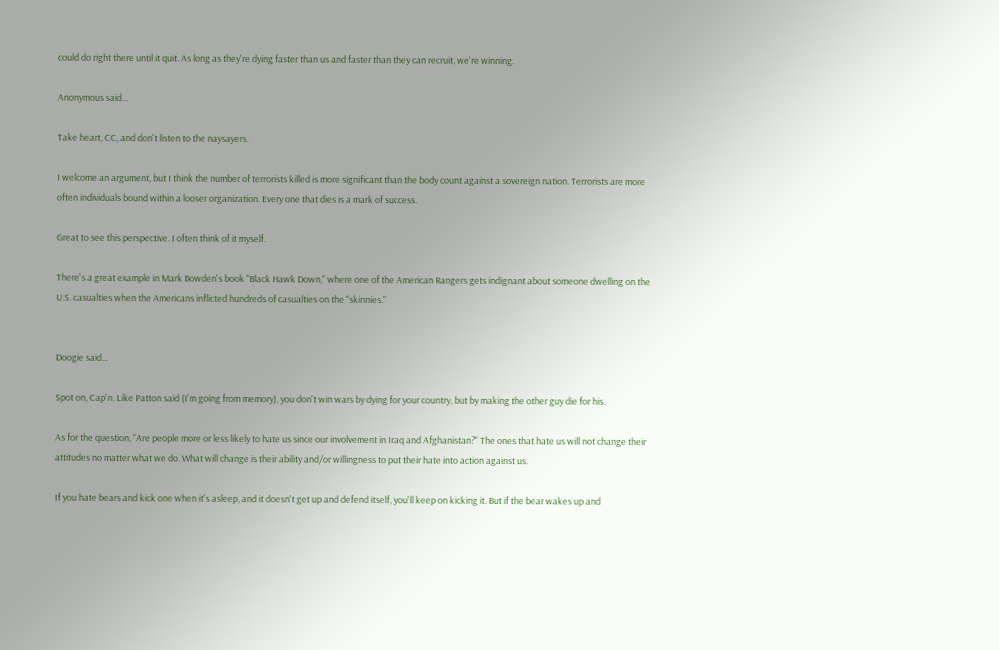could do right there until it quit. As long as they're dying faster than us and faster than they can recruit, we're winning.

Anonymous said...

Take heart, CC, and don't listen to the naysayers.

I welcome an argument, but I think the number of terrorists killed is more significant than the body count against a sovereign nation. Terrorists are more often individuals bound within a looser organization. Every one that dies is a mark of success.

Great to see this perspective. I often think of it myself.

There's a great example in Mark Bowden's book "Black Hawk Down," where one of the American Rangers gets indignant about someone dwelling on the U.S. casualties when the Americans inflicted hundreds of casualties on the "skinnies."


Doogie said...

Spot on, Cap'n. Like Patton said (I'm going from memory), you don't win wars by dying for your country, but by making the other guy die for his.

As for the question, "Are people more or less likely to hate us since our involvement in Iraq and Afghanistan?" The ones that hate us will not change their attitudes no matter what we do. What will change is their ability and/or willingness to put their hate into action against us.

If you hate bears and kick one when it's asleep, and it doesn't get up and defend itself, you'll keep on kicking it. But if the bear wakes up and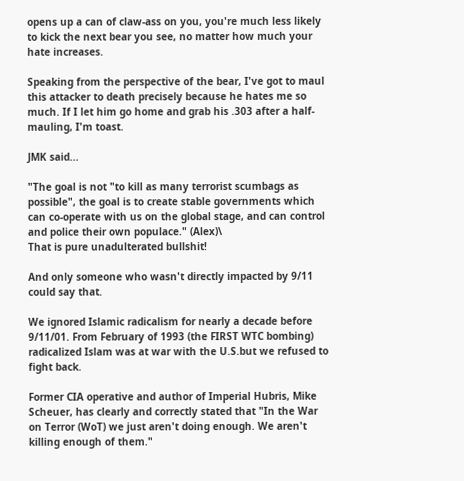opens up a can of claw-ass on you, you're much less likely to kick the next bear you see, no matter how much your hate increases.

Speaking from the perspective of the bear, I've got to maul this attacker to death precisely because he hates me so much. If I let him go home and grab his .303 after a half-mauling, I'm toast.

JMK said...

"The goal is not "to kill as many terrorist scumbags as possible", the goal is to create stable governments which can co-operate with us on the global stage, and can control and police their own populace." (Alex)\
That is pure unadulterated bullshit!

And only someone who wasn't directly impacted by 9/11 could say that.

We ignored Islamic radicalism for nearly a decade before 9/11/01. From February of 1993 (the FIRST WTC bombing) radicalized Islam was at war with the U.S.but we refused to fight back.

Former CIA operative and author of Imperial Hubris, Mike Scheuer, has clearly and correctly stated that "In the War on Terror (WoT) we just aren't doing enough. We aren't killing enough of them."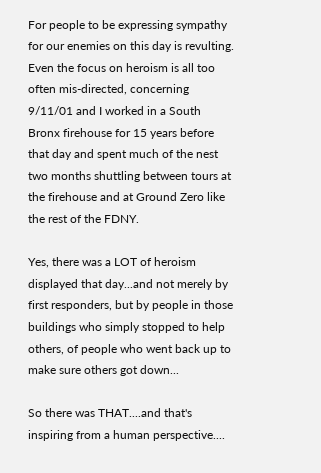For people to be expressing sympathy for our enemies on this day is revulting. Even the focus on heroism is all too often mis-directed, concerning 9/11/01 and I worked in a South Bronx firehouse for 15 years before that day and spent much of the nest two months shuttling between tours at the firehouse and at Ground Zero like the rest of the FDNY.

Yes, there was a LOT of heroism displayed that day...and not merely by first responders, but by people in those buildings who simply stopped to help others, of people who went back up to make sure others got down...

So there was THAT....and that's inspiring from a human perspective....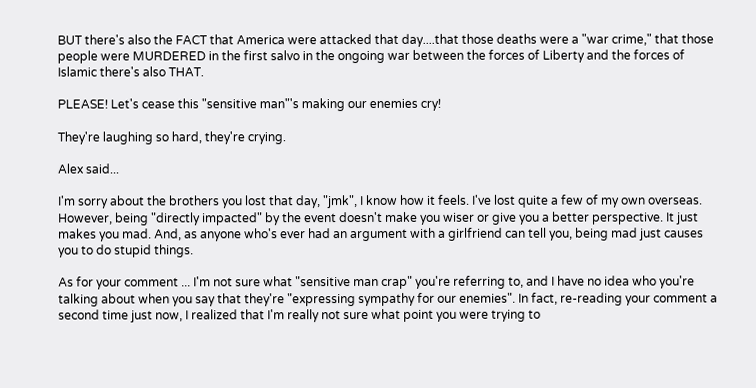BUT there's also the FACT that America were attacked that day....that those deaths were a "war crime," that those people were MURDERED in the first salvo in the ongoing war between the forces of Liberty and the forces of Islamic there's also THAT.

PLEASE! Let's cease this "sensitive man"'s making our enemies cry!

They're laughing so hard, they're crying.

Alex said...

I'm sorry about the brothers you lost that day, "jmk", I know how it feels. I've lost quite a few of my own overseas. However, being "directly impacted" by the event doesn't make you wiser or give you a better perspective. It just makes you mad. And, as anyone who's ever had an argument with a girlfriend can tell you, being mad just causes you to do stupid things.

As for your comment ... I'm not sure what "sensitive man crap" you're referring to, and I have no idea who you're talking about when you say that they're "expressing sympathy for our enemies". In fact, re-reading your comment a second time just now, I realized that I'm really not sure what point you were trying to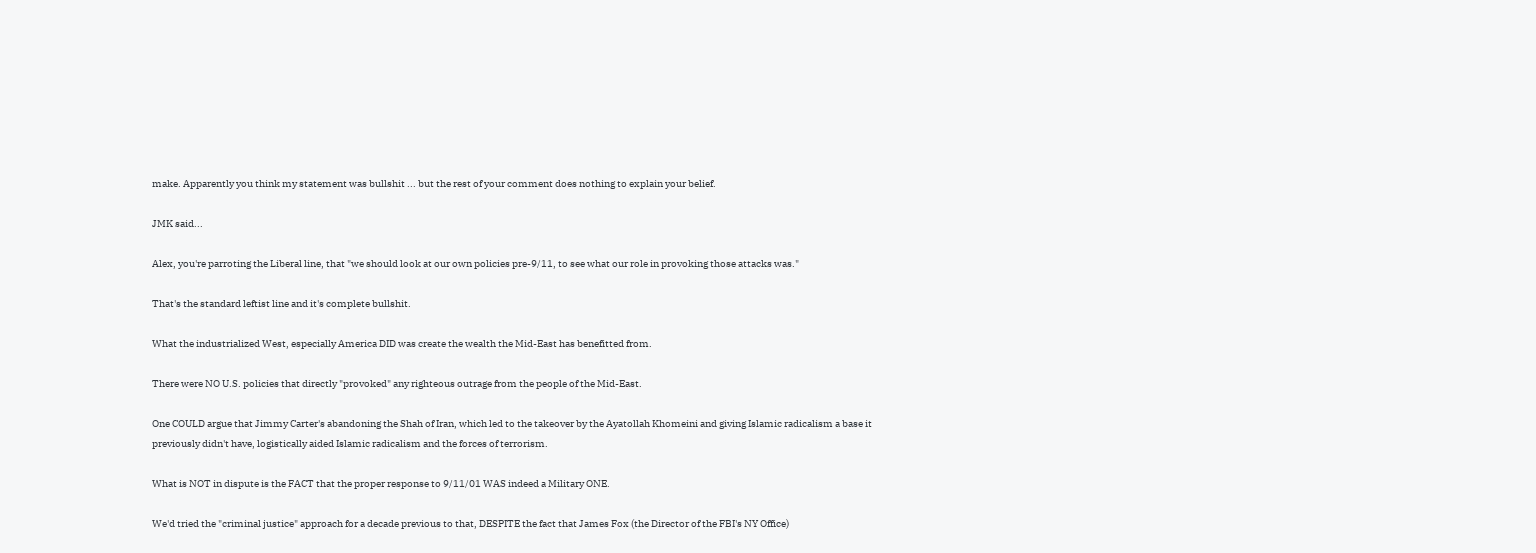make. Apparently you think my statement was bullshit ... but the rest of your comment does nothing to explain your belief.

JMK said...

Alex, you're parroting the Liberal line, that "we should look at our own policies pre-9/11, to see what our role in provoking those attacks was."

That's the standard leftist line and it's complete bullshit.

What the industrialized West, especially America DID was create the wealth the Mid-East has benefitted from.

There were NO U.S. policies that directly "provoked" any righteous outrage from the people of the Mid-East.

One COULD argue that Jimmy Carter's abandoning the Shah of Iran, which led to the takeover by the Ayatollah Khomeini and giving Islamic radicalism a base it previously didn't have, logistically aided Islamic radicalism and the forces of terrorism.

What is NOT in dispute is the FACT that the proper response to 9/11/01 WAS indeed a Military ONE.

We'd tried the "criminal justice" approach for a decade previous to that, DESPITE the fact that James Fox (the Director of the FBI's NY Office)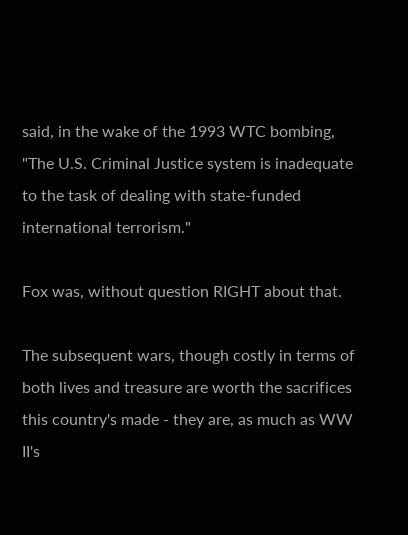said, in the wake of the 1993 WTC bombing, "The U.S. Criminal Justice system is inadequate to the task of dealing with state-funded international terrorism."

Fox was, without question RIGHT about that.

The subsequent wars, though costly in terms of both lives and treasure are worth the sacrifices this country's made - they are, as much as WW II's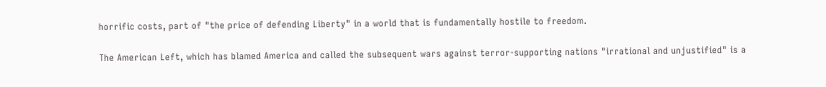horrific costs, part of "the price of defending Liberty" in a world that is fundamentally hostile to freedom.

The American Left, which has blamed America and called the subsequent wars against terror-supporting nations "irrational and unjustified" is a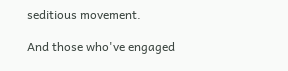seditious movement.

And those who've engaged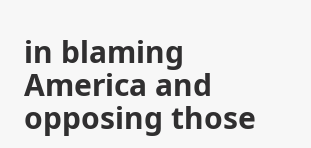in blaming America and opposing those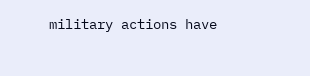military actions have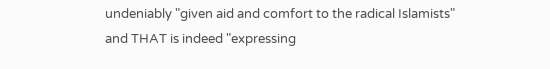undeniably "given aid and comfort to the radical Islamists" and THAT is indeed "expressing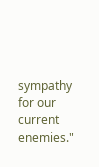sympathy for our current enemies."